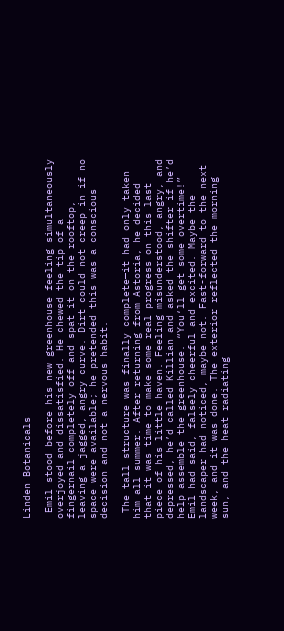Linden Botanicals

 Emil stood before his new greenhouse feeling simultaneously overjoyed and dissatisfied. He chewed the tip of a fingernail completely off and spat it on the rooftop, leaving a jagged, angry curve. Dirt could not creep in if no space were available; he pretended this was a conscious decision and not a nervous habit.

 The tall structure was finally complete—it had only taken him all summer. After returning from Astoria, he decided that it was time to make some real progress on this last piece of his little haven. Feeling misunderstood, angry, and depressed, he’d called Killian and asked the shifter if he’d help assemble the greenhouse. “You‘ll get some overtime!” Emil had said, falsely cheerful and excited. Maybe the landscaper had noticed, maybe not. Fast-forward to the next week, and it was done. The exterior reflected the morning sun, and the heat radiating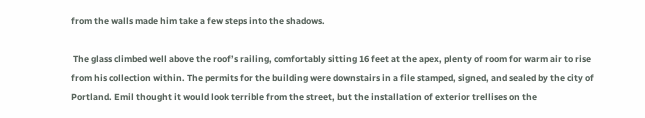from the walls made him take a few steps into the shadows.

 The glass climbed well above the roof’s railing, comfortably sitting 16 feet at the apex, plenty of room for warm air to rise from his collection within. The permits for the building were downstairs in a file stamped, signed, and sealed by the city of Portland. Emil thought it would look terrible from the street, but the installation of exterior trellises on the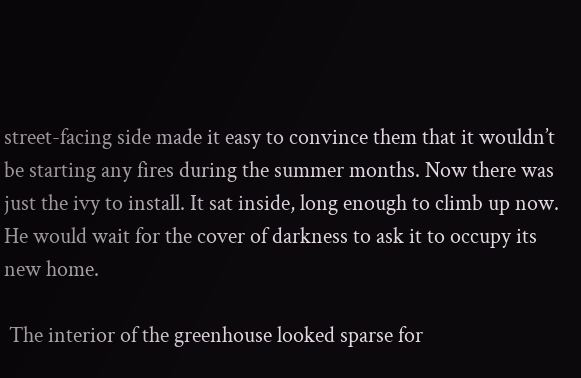street-facing side made it easy to convince them that it wouldn’t be starting any fires during the summer months. Now there was just the ivy to install. It sat inside, long enough to climb up now. He would wait for the cover of darkness to ask it to occupy its new home.

 The interior of the greenhouse looked sparse for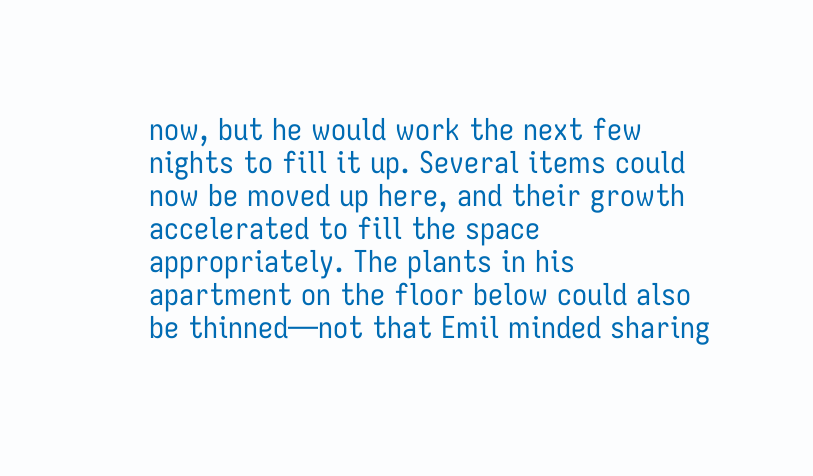now, but he would work the next few nights to fill it up. Several items could now be moved up here, and their growth accelerated to fill the space appropriately. The plants in his apartment on the floor below could also be thinned—not that Emil minded sharing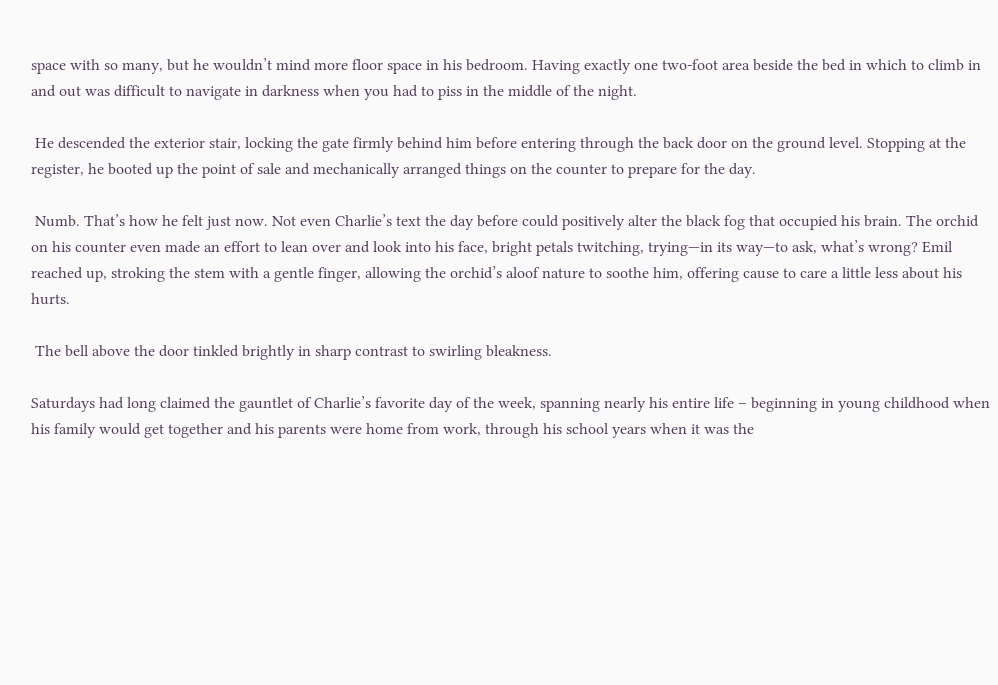space with so many, but he wouldn’t mind more floor space in his bedroom. Having exactly one two-foot area beside the bed in which to climb in and out was difficult to navigate in darkness when you had to piss in the middle of the night.

 He descended the exterior stair, locking the gate firmly behind him before entering through the back door on the ground level. Stopping at the register, he booted up the point of sale and mechanically arranged things on the counter to prepare for the day.

 Numb. That’s how he felt just now. Not even Charlie’s text the day before could positively alter the black fog that occupied his brain. The orchid on his counter even made an effort to lean over and look into his face, bright petals twitching, trying—in its way—to ask, what’s wrong? Emil reached up, stroking the stem with a gentle finger, allowing the orchid’s aloof nature to soothe him, offering cause to care a little less about his hurts.

 The bell above the door tinkled brightly in sharp contrast to swirling bleakness.

Saturdays had long claimed the gauntlet of Charlie’s favorite day of the week, spanning nearly his entire life – beginning in young childhood when his family would get together and his parents were home from work, through his school years when it was the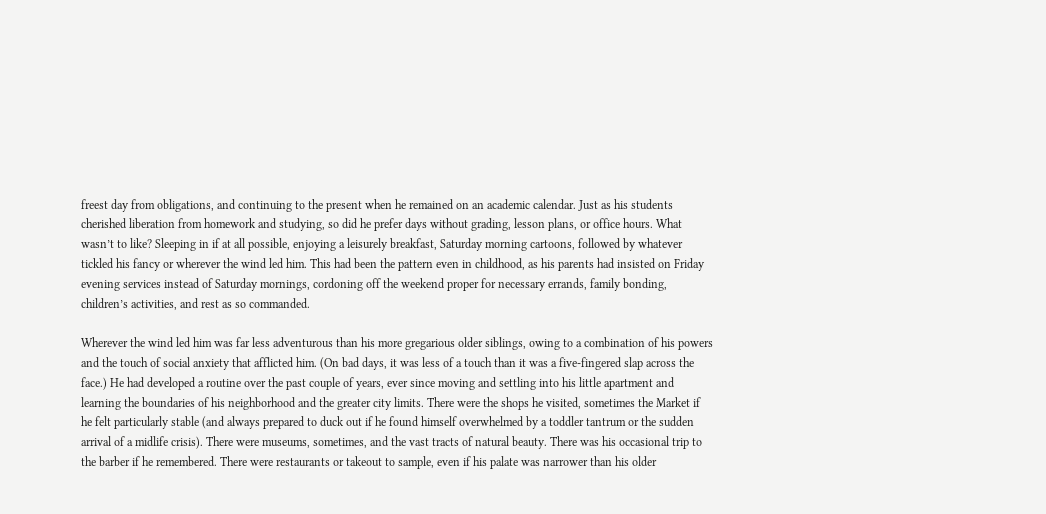freest day from obligations, and continuing to the present when he remained on an academic calendar. Just as his students cherished liberation from homework and studying, so did he prefer days without grading, lesson plans, or office hours. What wasn’t to like? Sleeping in if at all possible, enjoying a leisurely breakfast, Saturday morning cartoons, followed by whatever tickled his fancy or wherever the wind led him. This had been the pattern even in childhood, as his parents had insisted on Friday evening services instead of Saturday mornings, cordoning off the weekend proper for necessary errands, family bonding, children’s activities, and rest as so commanded.

Wherever the wind led him was far less adventurous than his more gregarious older siblings, owing to a combination of his powers and the touch of social anxiety that afflicted him. (On bad days, it was less of a touch than it was a five-fingered slap across the face.) He had developed a routine over the past couple of years, ever since moving and settling into his little apartment and learning the boundaries of his neighborhood and the greater city limits. There were the shops he visited, sometimes the Market if he felt particularly stable (and always prepared to duck out if he found himself overwhelmed by a toddler tantrum or the sudden arrival of a midlife crisis). There were museums, sometimes, and the vast tracts of natural beauty. There was his occasional trip to the barber if he remembered. There were restaurants or takeout to sample, even if his palate was narrower than his older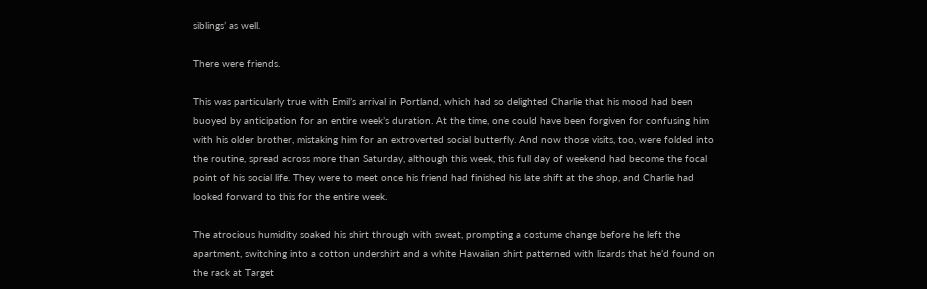siblings’ as well.

There were friends.

This was particularly true with Emil’s arrival in Portland, which had so delighted Charlie that his mood had been buoyed by anticipation for an entire week’s duration. At the time, one could have been forgiven for confusing him with his older brother, mistaking him for an extroverted social butterfly. And now those visits, too, were folded into the routine, spread across more than Saturday, although this week, this full day of weekend had become the focal point of his social life. They were to meet once his friend had finished his late shift at the shop, and Charlie had looked forward to this for the entire week.

The atrocious humidity soaked his shirt through with sweat, prompting a costume change before he left the apartment, switching into a cotton undershirt and a white Hawaiian shirt patterned with lizards that he’d found on the rack at Target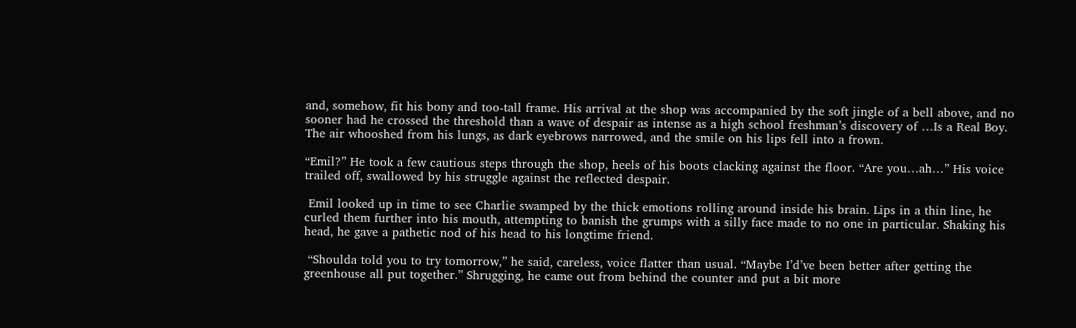and, somehow, fit his bony and too-tall frame. His arrival at the shop was accompanied by the soft jingle of a bell above, and no sooner had he crossed the threshold than a wave of despair as intense as a high school freshman’s discovery of …Is a Real Boy. The air whooshed from his lungs, as dark eyebrows narrowed, and the smile on his lips fell into a frown.

“Emil?” He took a few cautious steps through the shop, heels of his boots clacking against the floor. “Are you…ah…” His voice trailed off, swallowed by his struggle against the reflected despair.

 Emil looked up in time to see Charlie swamped by the thick emotions rolling around inside his brain. Lips in a thin line, he curled them further into his mouth, attempting to banish the grumps with a silly face made to no one in particular. Shaking his head, he gave a pathetic nod of his head to his longtime friend.

 “Shoulda told you to try tomorrow,” he said, careless, voice flatter than usual. “Maybe I’d’ve been better after getting the greenhouse all put together.” Shrugging, he came out from behind the counter and put a bit more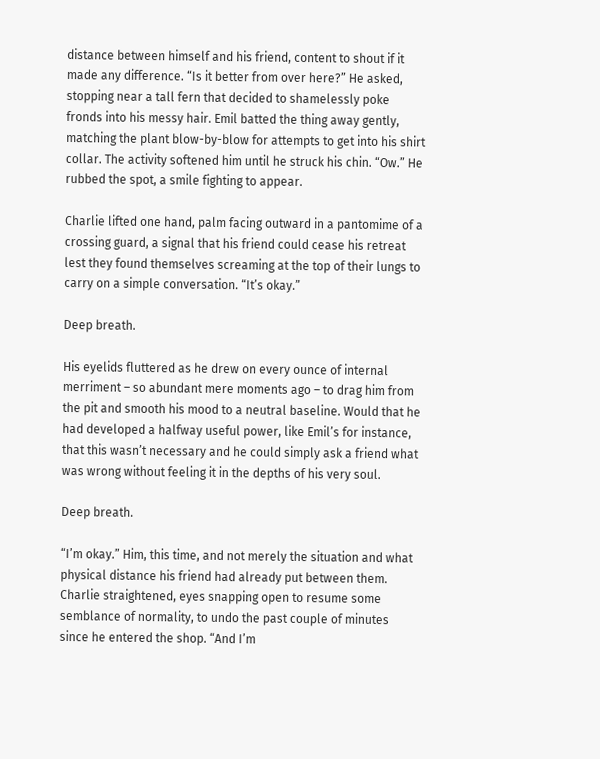distance between himself and his friend, content to shout if it made any difference. “Is it better from over here?” He asked, stopping near a tall fern that decided to shamelessly poke fronds into his messy hair. Emil batted the thing away gently, matching the plant blow-by-blow for attempts to get into his shirt collar. The activity softened him until he struck his chin. “Ow.” He rubbed the spot, a smile fighting to appear.

Charlie lifted one hand, palm facing outward in a pantomime of a crossing guard, a signal that his friend could cease his retreat lest they found themselves screaming at the top of their lungs to carry on a simple conversation. “It’s okay.”

Deep breath.

His eyelids fluttered as he drew on every ounce of internal merriment – so abundant mere moments ago – to drag him from the pit and smooth his mood to a neutral baseline. Would that he had developed a halfway useful power, like Emil’s for instance, that this wasn’t necessary and he could simply ask a friend what was wrong without feeling it in the depths of his very soul.

Deep breath.

“I’m okay.” Him, this time, and not merely the situation and what physical distance his friend had already put between them. Charlie straightened, eyes snapping open to resume some semblance of normality, to undo the past couple of minutes since he entered the shop. “And I’m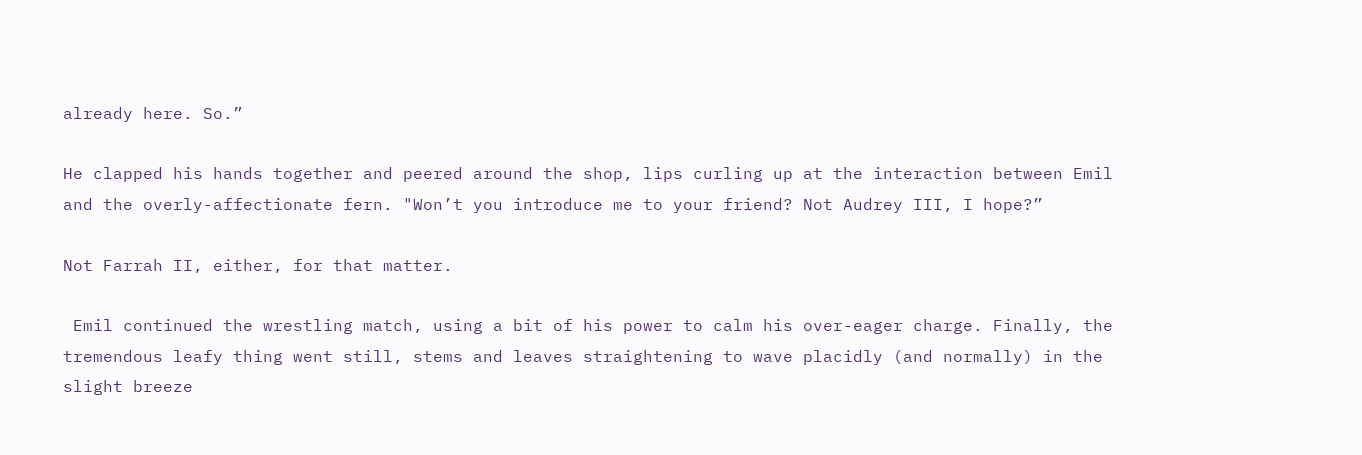already here. So.”

He clapped his hands together and peered around the shop, lips curling up at the interaction between Emil and the overly-affectionate fern. "Won’t you introduce me to your friend? Not Audrey III, I hope?”

Not Farrah II, either, for that matter.

 Emil continued the wrestling match, using a bit of his power to calm his over-eager charge. Finally, the tremendous leafy thing went still, stems and leaves straightening to wave placidly (and normally) in the slight breeze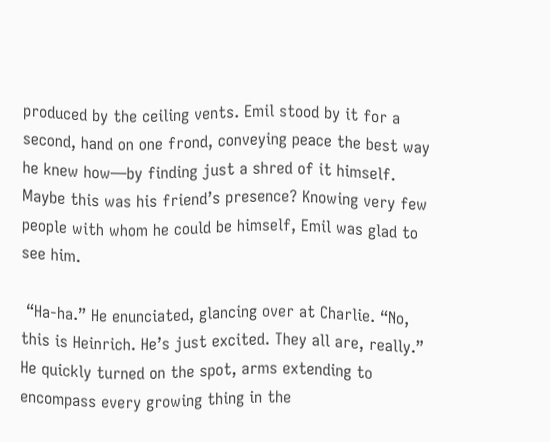produced by the ceiling vents. Emil stood by it for a second, hand on one frond, conveying peace the best way he knew how—by finding just a shred of it himself. Maybe this was his friend’s presence? Knowing very few people with whom he could be himself, Emil was glad to see him.

 “Ha-ha.” He enunciated, glancing over at Charlie. “No, this is Heinrich. He’s just excited. They all are, really.” He quickly turned on the spot, arms extending to encompass every growing thing in the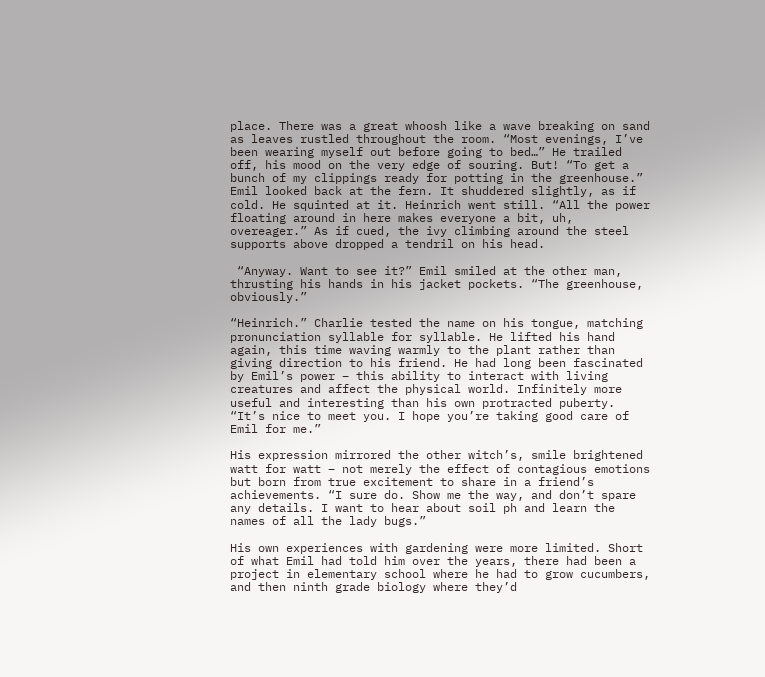place. There was a great whoosh like a wave breaking on sand as leaves rustled throughout the room. “Most evenings, I’ve been wearing myself out before going to bed…” He trailed off, his mood on the very edge of souring. But! “To get a bunch of my clippings ready for potting in the greenhouse.” Emil looked back at the fern. It shuddered slightly, as if cold. He squinted at it. Heinrich went still. “All the power floating around in here makes everyone a bit, uh, overeager.” As if cued, the ivy climbing around the steel supports above dropped a tendril on his head.

 “Anyway. Want to see it?” Emil smiled at the other man, thrusting his hands in his jacket pockets. “The greenhouse, obviously.”

“Heinrich.” Charlie tested the name on his tongue, matching pronunciation syllable for syllable. He lifted his hand again, this time waving warmly to the plant rather than giving direction to his friend. He had long been fascinated by Emil’s power – this ability to interact with living creatures and affect the physical world. Infinitely more useful and interesting than his own protracted puberty. “It’s nice to meet you. I hope you’re taking good care of Emil for me.”

His expression mirrored the other witch’s, smile brightened watt for watt – not merely the effect of contagious emotions but born from true excitement to share in a friend’s achievements. “I sure do. Show me the way, and don’t spare any details. I want to hear about soil ph and learn the names of all the lady bugs.”

His own experiences with gardening were more limited. Short of what Emil had told him over the years, there had been a project in elementary school where he had to grow cucumbers, and then ninth grade biology where they’d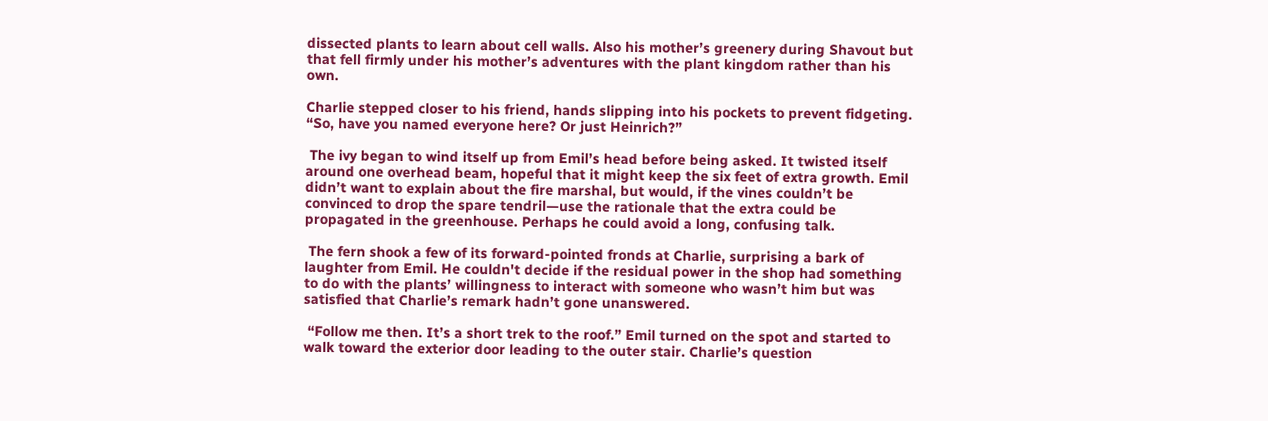dissected plants to learn about cell walls. Also his mother’s greenery during Shavout but that fell firmly under his mother’s adventures with the plant kingdom rather than his own.

Charlie stepped closer to his friend, hands slipping into his pockets to prevent fidgeting. “So, have you named everyone here? Or just Heinrich?”

 The ivy began to wind itself up from Emil’s head before being asked. It twisted itself around one overhead beam, hopeful that it might keep the six feet of extra growth. Emil didn’t want to explain about the fire marshal, but would, if the vines couldn’t be convinced to drop the spare tendril—use the rationale that the extra could be propagated in the greenhouse. Perhaps he could avoid a long, confusing talk.

 The fern shook a few of its forward-pointed fronds at Charlie, surprising a bark of laughter from Emil. He couldn't decide if the residual power in the shop had something to do with the plants’ willingness to interact with someone who wasn’t him but was satisfied that Charlie’s remark hadn’t gone unanswered.

 “Follow me then. It’s a short trek to the roof.” Emil turned on the spot and started to walk toward the exterior door leading to the outer stair. Charlie’s question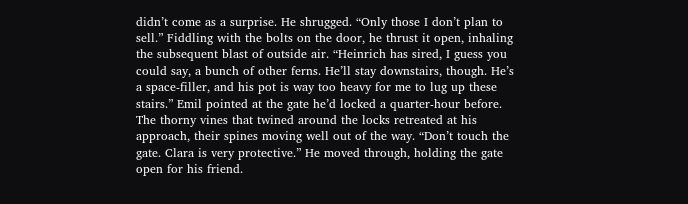didn’t come as a surprise. He shrugged. “Only those I don’t plan to sell.” Fiddling with the bolts on the door, he thrust it open, inhaling the subsequent blast of outside air. “Heinrich has sired, I guess you could say, a bunch of other ferns. He’ll stay downstairs, though. He’s a space-filler, and his pot is way too heavy for me to lug up these stairs.” Emil pointed at the gate he’d locked a quarter-hour before. The thorny vines that twined around the locks retreated at his approach, their spines moving well out of the way. “Don’t touch the gate. Clara is very protective.” He moved through, holding the gate open for his friend.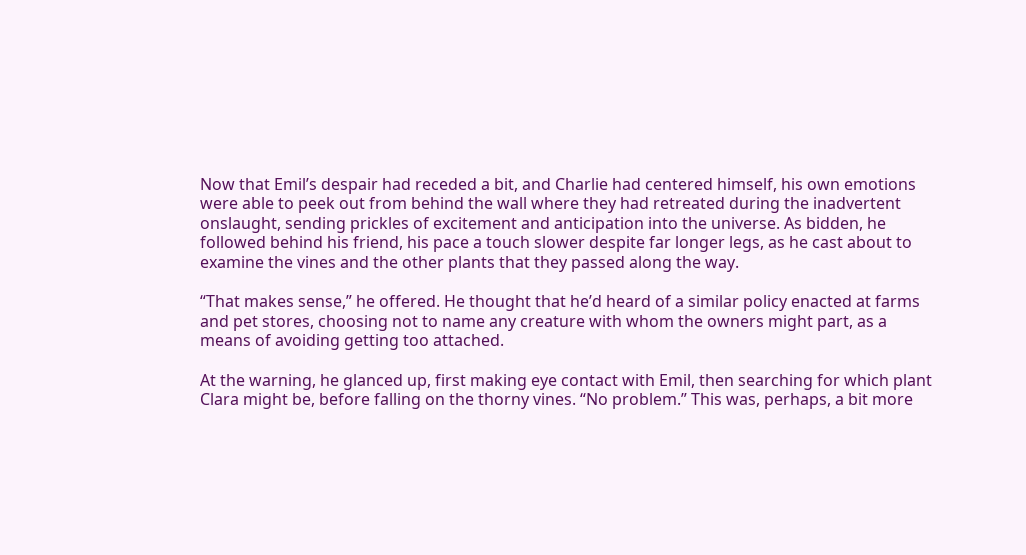Now that Emil’s despair had receded a bit, and Charlie had centered himself, his own emotions were able to peek out from behind the wall where they had retreated during the inadvertent onslaught, sending prickles of excitement and anticipation into the universe. As bidden, he followed behind his friend, his pace a touch slower despite far longer legs, as he cast about to examine the vines and the other plants that they passed along the way.

“That makes sense,” he offered. He thought that he’d heard of a similar policy enacted at farms and pet stores, choosing not to name any creature with whom the owners might part, as a means of avoiding getting too attached.

At the warning, he glanced up, first making eye contact with Emil, then searching for which plant Clara might be, before falling on the thorny vines. “No problem.” This was, perhaps, a bit more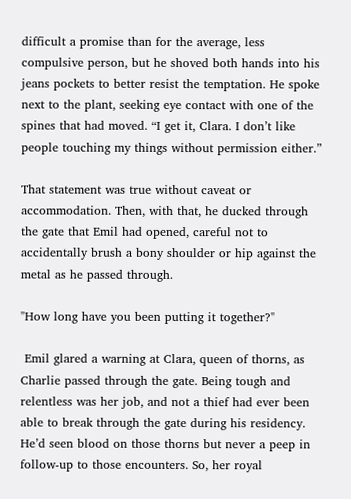difficult a promise than for the average, less compulsive person, but he shoved both hands into his jeans pockets to better resist the temptation. He spoke next to the plant, seeking eye contact with one of the spines that had moved. “I get it, Clara. I don’t like people touching my things without permission either.”

That statement was true without caveat or accommodation. Then, with that, he ducked through the gate that Emil had opened, careful not to accidentally brush a bony shoulder or hip against the metal as he passed through.

"How long have you been putting it together?"

 Emil glared a warning at Clara, queen of thorns, as Charlie passed through the gate. Being tough and relentless was her job, and not a thief had ever been able to break through the gate during his residency. He’d seen blood on those thorns but never a peep in follow-up to those encounters. So, her royal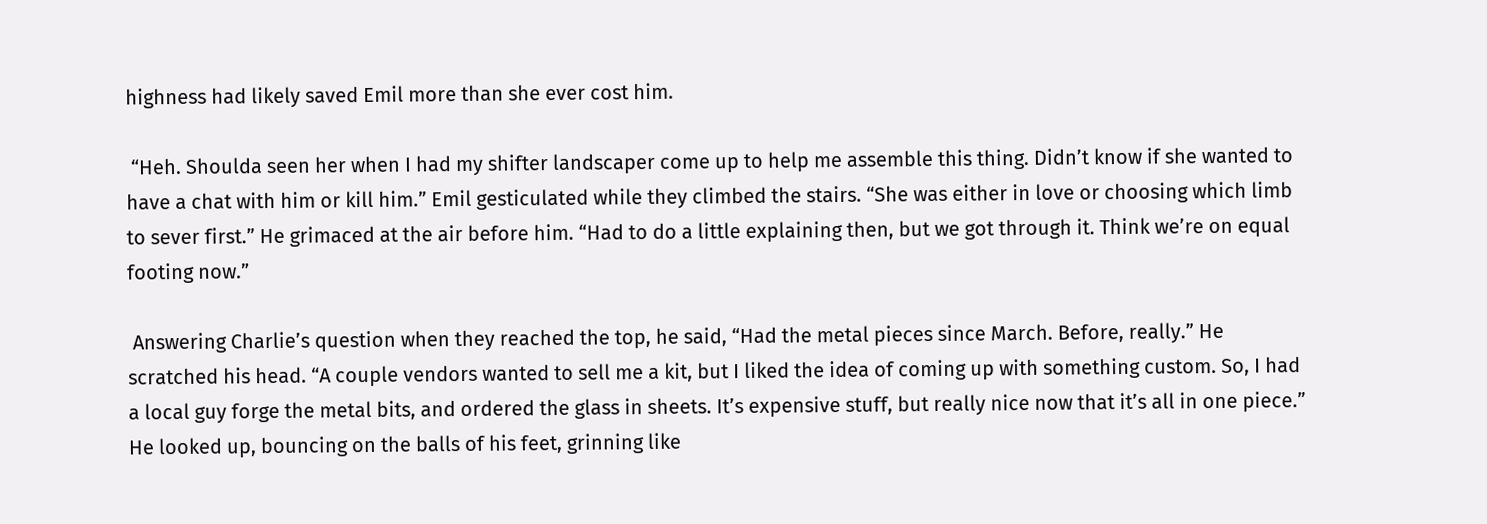highness had likely saved Emil more than she ever cost him.

 “Heh. Shoulda seen her when I had my shifter landscaper come up to help me assemble this thing. Didn’t know if she wanted to have a chat with him or kill him.” Emil gesticulated while they climbed the stairs. “She was either in love or choosing which limb to sever first.” He grimaced at the air before him. “Had to do a little explaining then, but we got through it. Think we’re on equal footing now.”

 Answering Charlie’s question when they reached the top, he said, “Had the metal pieces since March. Before, really.” He scratched his head. “A couple vendors wanted to sell me a kit, but I liked the idea of coming up with something custom. So, I had a local guy forge the metal bits, and ordered the glass in sheets. It’s expensive stuff, but really nice now that it’s all in one piece.” He looked up, bouncing on the balls of his feet, grinning like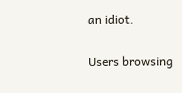an idiot.

Users browsing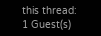this thread: 1 Guest(s)